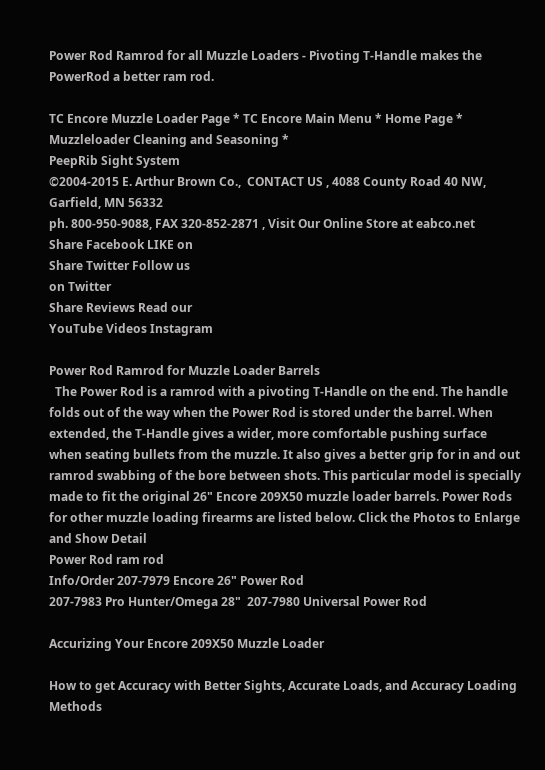Power Rod Ramrod for all Muzzle Loaders - Pivoting T-Handle makes the PowerRod a better ram rod.

TC Encore Muzzle Loader Page * TC Encore Main Menu * Home Page * Muzzleloader Cleaning and Seasoning *
PeepRib Sight System
©2004-2015 E. Arthur Brown Co.,  CONTACT US , 4088 County Road 40 NW, Garfield, MN 56332
ph. 800-950-9088, FAX 320-852-2871 , Visit Our Online Store at eabco.net
Share Facebook LIKE on
Share Twitter Follow us
on Twitter
Share Reviews Read our
YouTube Videos Instagram

Power Rod Ramrod for Muzzle Loader Barrels
  The Power Rod is a ramrod with a pivoting T-Handle on the end. The handle folds out of the way when the Power Rod is stored under the barrel. When extended, the T-Handle gives a wider, more comfortable pushing surface when seating bullets from the muzzle. It also gives a better grip for in and out ramrod swabbing of the bore between shots. This particular model is specially made to fit the original 26" Encore 209X50 muzzle loader barrels. Power Rods for other muzzle loading firearms are listed below. Click the Photos to Enlarge and Show Detail
Power Rod ram rod
Info/Order 207-7979 Encore 26" Power Rod
207-7983 Pro Hunter/Omega 28"  207-7980 Universal Power Rod

Accurizing Your Encore 209X50 Muzzle Loader

How to get Accuracy with Better Sights, Accurate Loads, and Accuracy Loading Methods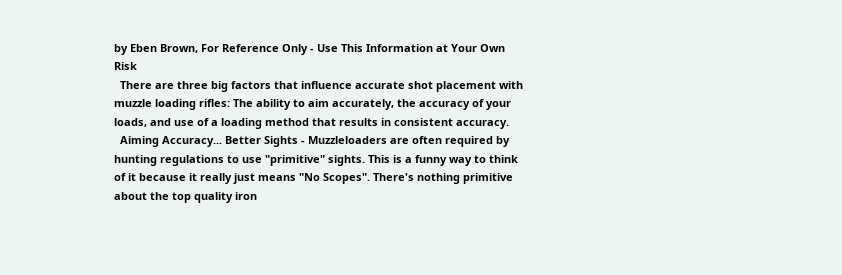by Eben Brown, For Reference Only - Use This Information at Your Own Risk
  There are three big factors that influence accurate shot placement with muzzle loading rifles: The ability to aim accurately, the accuracy of your loads, and use of a loading method that results in consistent accuracy.
  Aiming Accuracy... Better Sights - Muzzleloaders are often required by hunting regulations to use "primitive" sights. This is a funny way to think of it because it really just means "No Scopes". There's nothing primitive about the top quality iron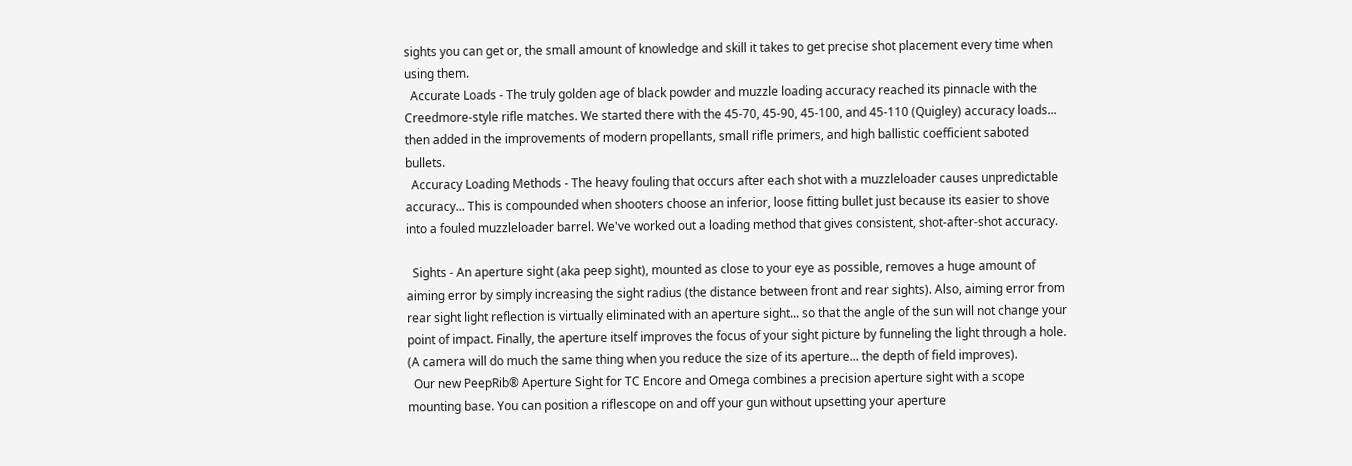sights you can get or, the small amount of knowledge and skill it takes to get precise shot placement every time when using them.
  Accurate Loads - The truly golden age of black powder and muzzle loading accuracy reached its pinnacle with the Creedmore-style rifle matches. We started there with the 45-70, 45-90, 45-100, and 45-110 (Quigley) accuracy loads... then added in the improvements of modern propellants, small rifle primers, and high ballistic coefficient saboted bullets.
  Accuracy Loading Methods - The heavy fouling that occurs after each shot with a muzzleloader causes unpredictable accuracy... This is compounded when shooters choose an inferior, loose fitting bullet just because its easier to shove into a fouled muzzleloader barrel. We've worked out a loading method that gives consistent, shot-after-shot accuracy.

  Sights - An aperture sight (aka peep sight), mounted as close to your eye as possible, removes a huge amount of aiming error by simply increasing the sight radius (the distance between front and rear sights). Also, aiming error from rear sight light reflection is virtually eliminated with an aperture sight... so that the angle of the sun will not change your point of impact. Finally, the aperture itself improves the focus of your sight picture by funneling the light through a hole. (A camera will do much the same thing when you reduce the size of its aperture... the depth of field improves).
  Our new PeepRib® Aperture Sight for TC Encore and Omega combines a precision aperture sight with a scope mounting base. You can position a riflescope on and off your gun without upsetting your aperture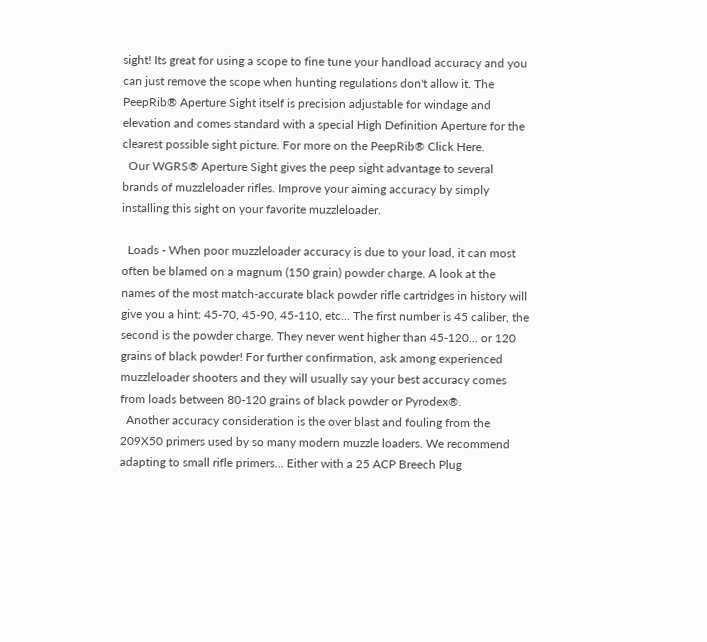sight! Its great for using a scope to fine tune your handload accuracy and you can just remove the scope when hunting regulations don't allow it. The PeepRib® Aperture Sight itself is precision adjustable for windage and elevation and comes standard with a special High Definition Aperture for the clearest possible sight picture. For more on the PeepRib® Click Here.
  Our WGRS® Aperture Sight gives the peep sight advantage to several brands of muzzleloader rifles. Improve your aiming accuracy by simply installing this sight on your favorite muzzleloader.

  Loads - When poor muzzleloader accuracy is due to your load, it can most often be blamed on a magnum (150 grain) powder charge. A look at the names of the most match-accurate black powder rifle cartridges in history will give you a hint: 45-70, 45-90, 45-110, etc... The first number is 45 caliber, the second is the powder charge. They never went higher than 45-120... or 120 grains of black powder! For further confirmation, ask among experienced muzzleloader shooters and they will usually say your best accuracy comes from loads between 80-120 grains of black powder or Pyrodex®.
  Another accuracy consideration is the over blast and fouling from the 209X50 primers used by so many modern muzzle loaders. We recommend adapting to small rifle primers... Either with a 25 ACP Breech Plug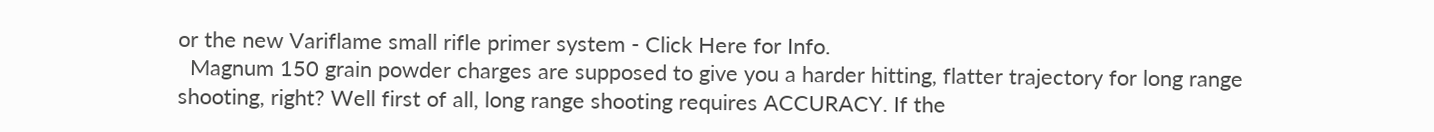or the new Variflame small rifle primer system - Click Here for Info.
  Magnum 150 grain powder charges are supposed to give you a harder hitting, flatter trajectory for long range shooting, right? Well first of all, long range shooting requires ACCURACY. If the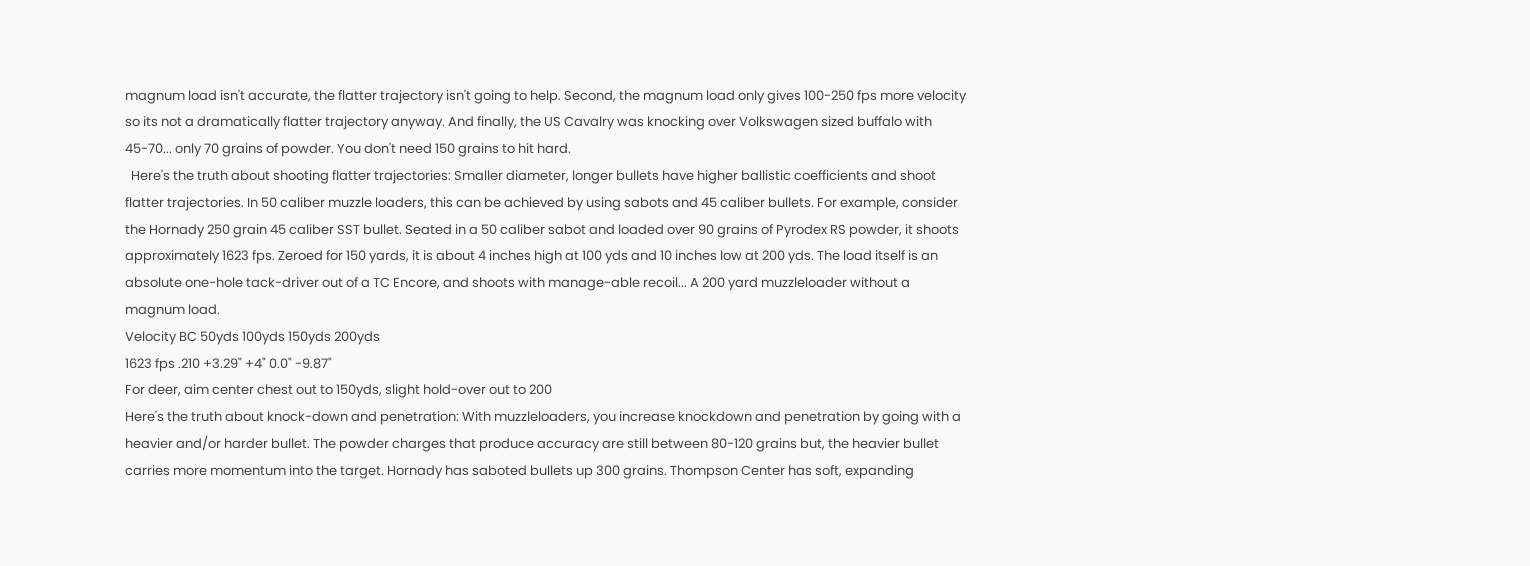magnum load isn't accurate, the flatter trajectory isn't going to help. Second, the magnum load only gives 100-250 fps more velocity so its not a dramatically flatter trajectory anyway. And finally, the US Cavalry was knocking over Volkswagen sized buffalo with 45-70... only 70 grains of powder. You don't need 150 grains to hit hard.
  Here's the truth about shooting flatter trajectories: Smaller diameter, longer bullets have higher ballistic coefficients and shoot flatter trajectories. In 50 caliber muzzle loaders, this can be achieved by using sabots and 45 caliber bullets. For example, consider the Hornady 250 grain 45 caliber SST bullet. Seated in a 50 caliber sabot and loaded over 90 grains of Pyrodex RS powder, it shoots approximately 1623 fps. Zeroed for 150 yards, it is about 4 inches high at 100 yds and 10 inches low at 200 yds. The load itself is an absolute one-hole tack-driver out of a TC Encore, and shoots with manage-able recoil... A 200 yard muzzleloader without a magnum load.
Velocity BC 50yds 100yds 150yds 200yds
1623 fps .210 +3.29" +4" 0.0" -9.87"
For deer, aim center chest out to 150yds, slight hold-over out to 200
Here's the truth about knock-down and penetration: With muzzleloaders, you increase knockdown and penetration by going with a heavier and/or harder bullet. The powder charges that produce accuracy are still between 80-120 grains but, the heavier bullet carries more momentum into the target. Hornady has saboted bullets up 300 grains. Thompson Center has soft, expanding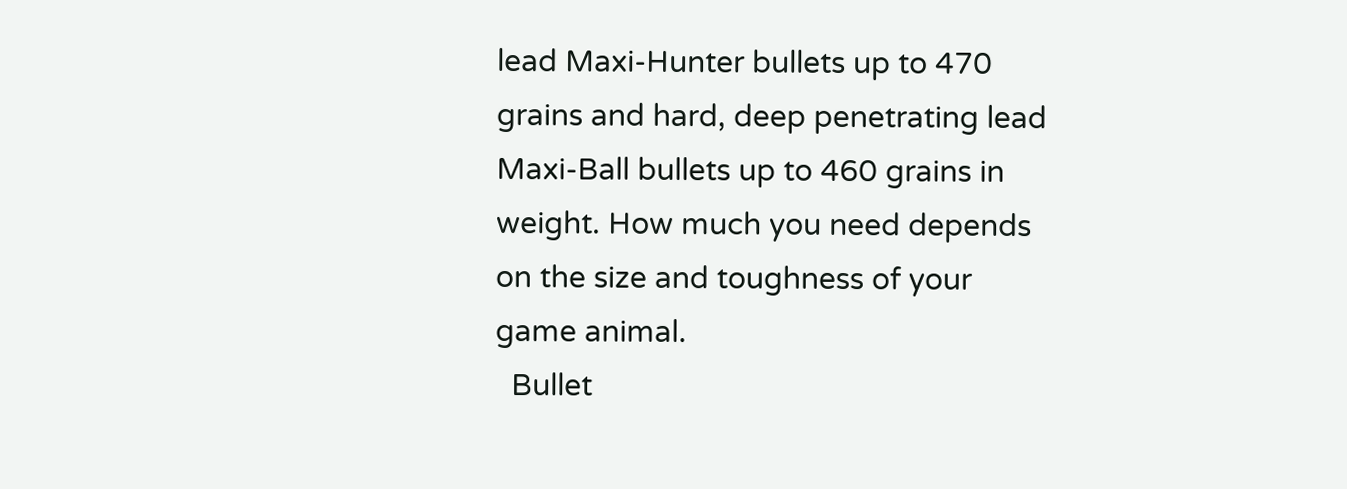lead Maxi-Hunter bullets up to 470 grains and hard, deep penetrating lead Maxi-Ball bullets up to 460 grains in weight. How much you need depends on the size and toughness of your game animal.
  Bullet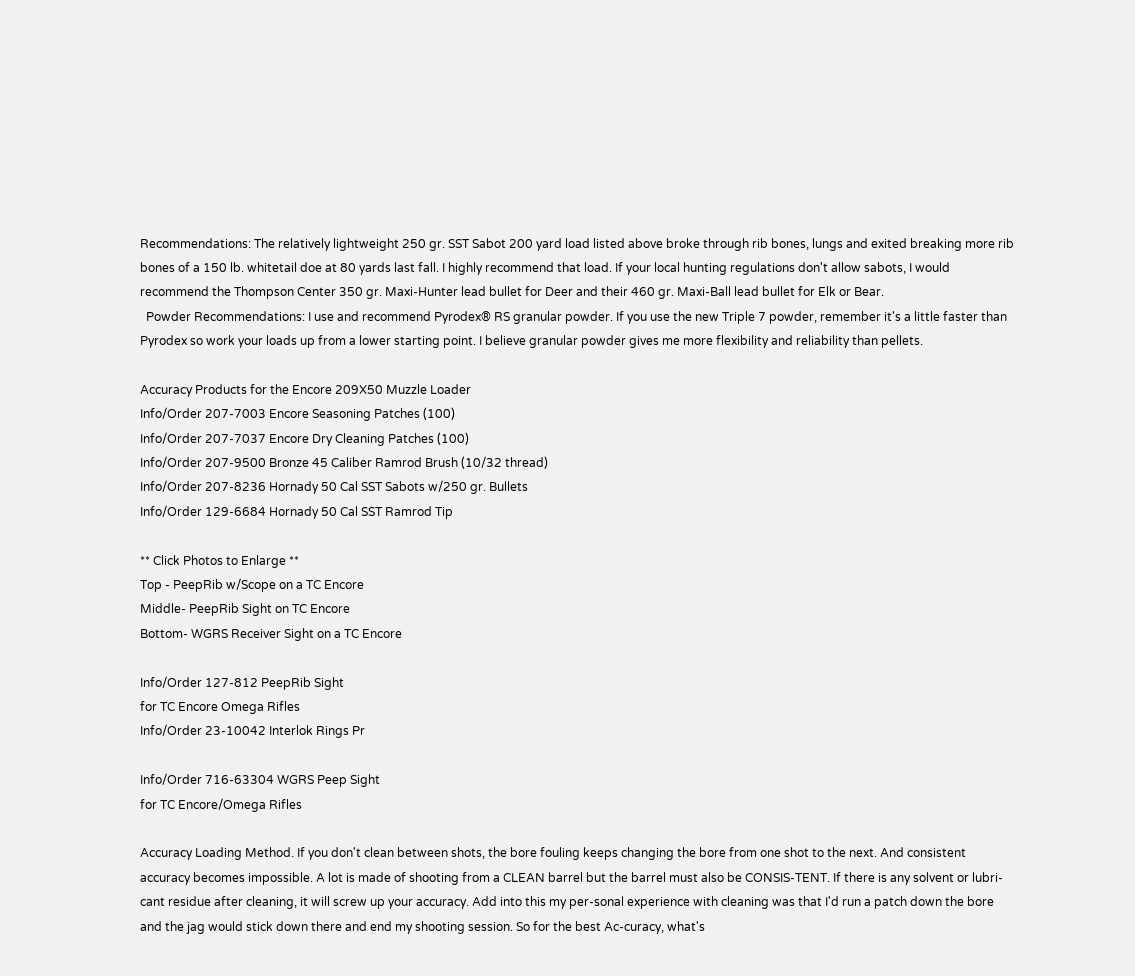Recommendations: The relatively lightweight 250 gr. SST Sabot 200 yard load listed above broke through rib bones, lungs and exited breaking more rib bones of a 150 lb. whitetail doe at 80 yards last fall. I highly recommend that load. If your local hunting regulations don't allow sabots, I would recommend the Thompson Center 350 gr. Maxi-Hunter lead bullet for Deer and their 460 gr. Maxi-Ball lead bullet for Elk or Bear.
  Powder Recommendations: I use and recommend Pyrodex® RS granular powder. If you use the new Triple 7 powder, remember it's a little faster than Pyrodex so work your loads up from a lower starting point. I believe granular powder gives me more flexibility and reliability than pellets.

Accuracy Products for the Encore 209X50 Muzzle Loader
Info/Order 207-7003 Encore Seasoning Patches (100)
Info/Order 207-7037 Encore Dry Cleaning Patches (100)
Info/Order 207-9500 Bronze 45 Caliber Ramrod Brush (10/32 thread)
Info/Order 207-8236 Hornady 50 Cal SST Sabots w/250 gr. Bullets
Info/Order 129-6684 Hornady 50 Cal SST Ramrod Tip

** Click Photos to Enlarge **
Top - PeepRib w/Scope on a TC Encore
Middle- PeepRib Sight on TC Encore
Bottom- WGRS Receiver Sight on a TC Encore

Info/Order 127-812 PeepRib Sight
for TC Encore Omega Rifles
Info/Order 23-10042 Interlok Rings Pr

Info/Order 716-63304 WGRS Peep Sight
for TC Encore/Omega Rifles

Accuracy Loading Method. If you don't clean between shots, the bore fouling keeps changing the bore from one shot to the next. And consistent accuracy becomes impossible. A lot is made of shooting from a CLEAN barrel but the barrel must also be CONSIS-TENT. If there is any solvent or lubri-cant residue after cleaning, it will screw up your accuracy. Add into this my per-sonal experience with cleaning was that I'd run a patch down the bore and the jag would stick down there and end my shooting session. So for the best Ac-curacy, what's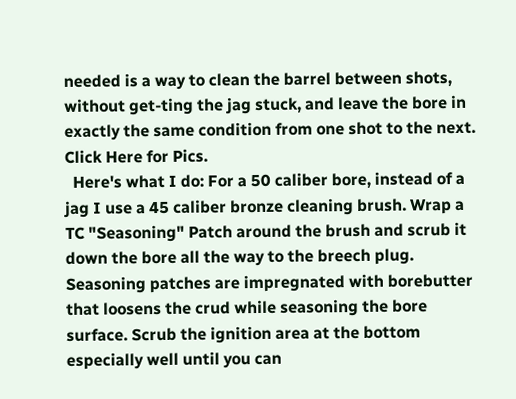needed is a way to clean the barrel between shots, without get-ting the jag stuck, and leave the bore in exactly the same condition from one shot to the next. Click Here for Pics.
  Here's what I do: For a 50 caliber bore, instead of a jag I use a 45 caliber bronze cleaning brush. Wrap a TC "Seasoning" Patch around the brush and scrub it down the bore all the way to the breech plug. Seasoning patches are impregnated with borebutter that loosens the crud while seasoning the bore surface. Scrub the ignition area at the bottom especially well until you can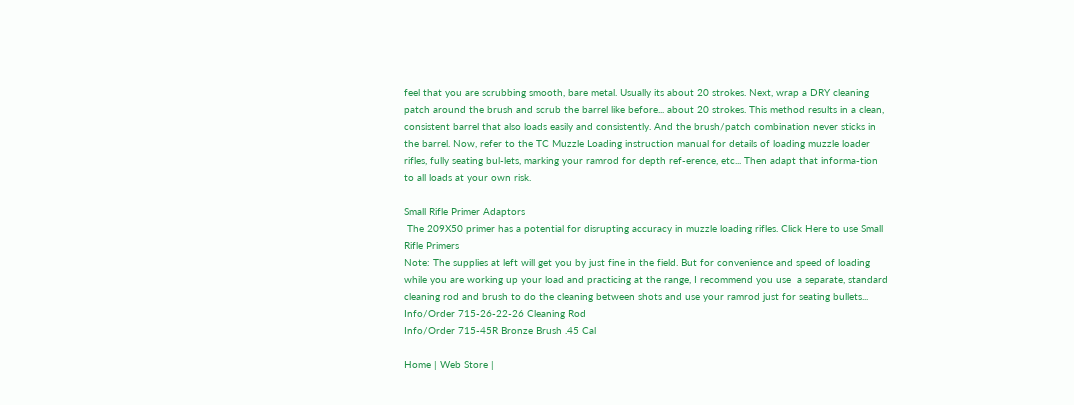feel that you are scrubbing smooth, bare metal. Usually its about 20 strokes. Next, wrap a DRY cleaning patch around the brush and scrub the barrel like before... about 20 strokes. This method results in a clean, consistent barrel that also loads easily and consistently. And the brush/patch combination never sticks in the barrel. Now, refer to the TC Muzzle Loading instruction manual for details of loading muzzle loader rifles, fully seating bul-lets, marking your ramrod for depth ref-erence, etc... Then adapt that informa-tion to all loads at your own risk.

Small Rifle Primer Adaptors
 The 209X50 primer has a potential for disrupting accuracy in muzzle loading rifles. Click Here to use Small Rifle Primers
Note: The supplies at left will get you by just fine in the field. But for convenience and speed of loading while you are working up your load and practicing at the range, I recommend you use  a separate, standard cleaning rod and brush to do the cleaning between shots and use your ramrod just for seating bullets...
Info/Order 715-26-22-26 Cleaning Rod
Info/Order 715-45R Bronze Brush .45 Cal

Home | Web Store |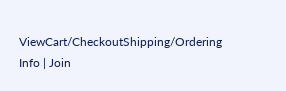ViewCart/CheckoutShipping/Ordering Info | Join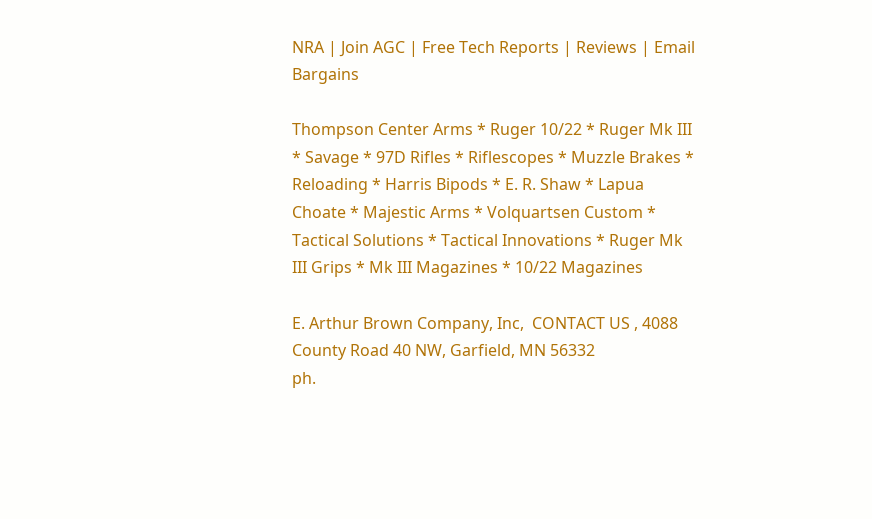NRA | Join AGC | Free Tech Reports | Reviews | Email Bargains

Thompson Center Arms * Ruger 10/22 * Ruger Mk III * Savage * 97D Rifles * Riflescopes * Muzzle Brakes * Reloading * Harris Bipods * E. R. Shaw * Lapua
Choate * Majestic Arms * Volquartsen Custom * Tactical Solutions * Tactical Innovations * Ruger Mk III Grips * Mk III Magazines * 10/22 Magazines

E. Arthur Brown Company, Inc,  CONTACT US , 4088 County Road 40 NW, Garfield, MN 56332
ph.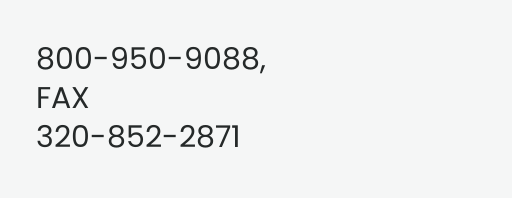800-950-9088, FAX 320-852-2871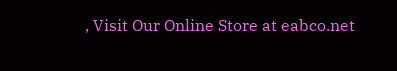, Visit Our Online Store at eabco.net